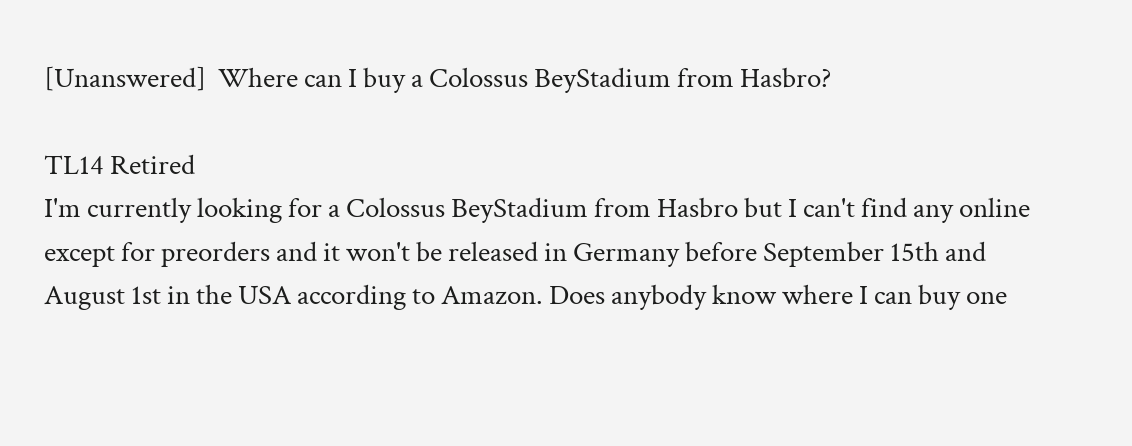[Unanswered]  Where can I buy a Colossus BeyStadium from Hasbro?

TL14 Retired
I'm currently looking for a Colossus BeyStadium from Hasbro but I can't find any online except for preorders and it won't be released in Germany before September 15th and August 1st in the USA according to Amazon. Does anybody know where I can buy one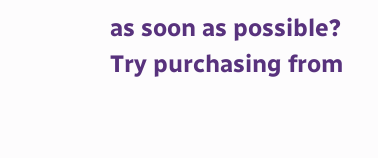as soon as possible?
Try purchasing from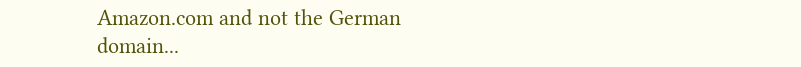Amazon.com and not the German domain...